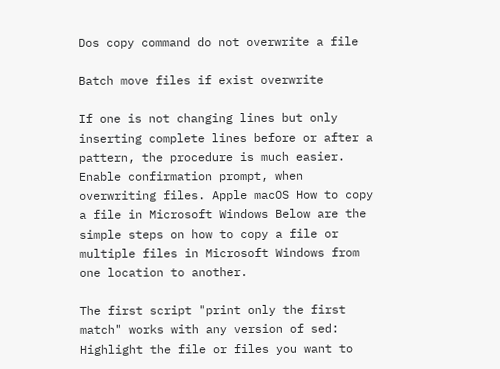Dos copy command do not overwrite a file

Batch move files if exist overwrite

If one is not changing lines but only inserting complete lines before or after a pattern, the procedure is much easier. Enable confirmation prompt, when overwriting files. Apple macOS How to copy a file in Microsoft Windows Below are the simple steps on how to copy a file or multiple files in Microsoft Windows from one location to another.

The first script "print only the first match" works with any version of sed: Highlight the file or files you want to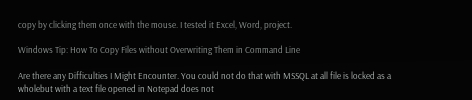copy by clicking them once with the mouse. I tested it Excel, Word, project.

Windows Tip: How To Copy Files without Overwriting Them in Command Line

Are there any Difficulties I Might Encounter. You could not do that with MSSQL at all file is locked as a wholebut with a text file opened in Notepad does not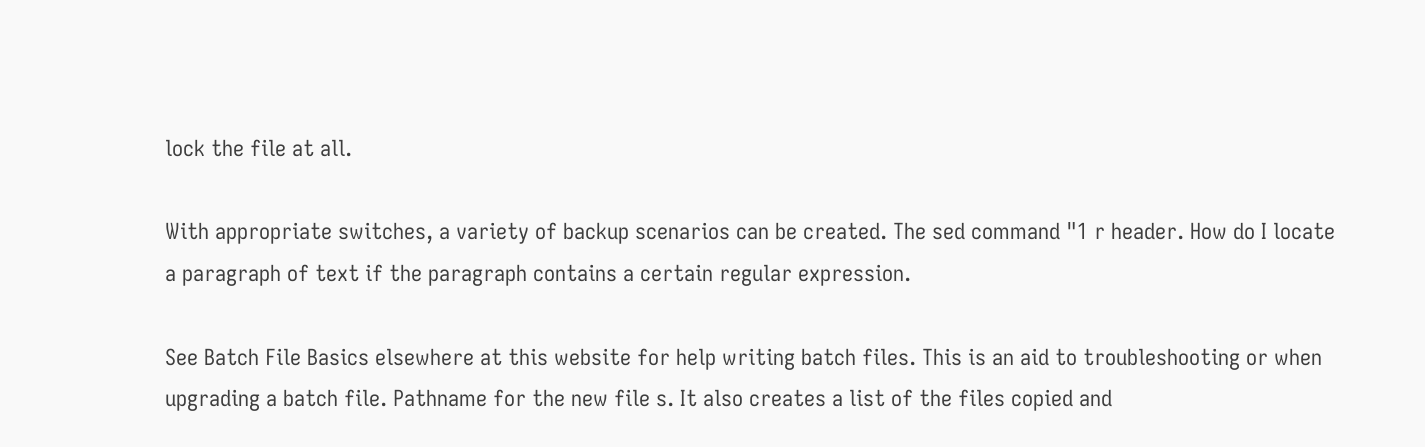lock the file at all.

With appropriate switches, a variety of backup scenarios can be created. The sed command "1 r header. How do I locate a paragraph of text if the paragraph contains a certain regular expression.

See Batch File Basics elsewhere at this website for help writing batch files. This is an aid to troubleshooting or when upgrading a batch file. Pathname for the new file s. It also creates a list of the files copied and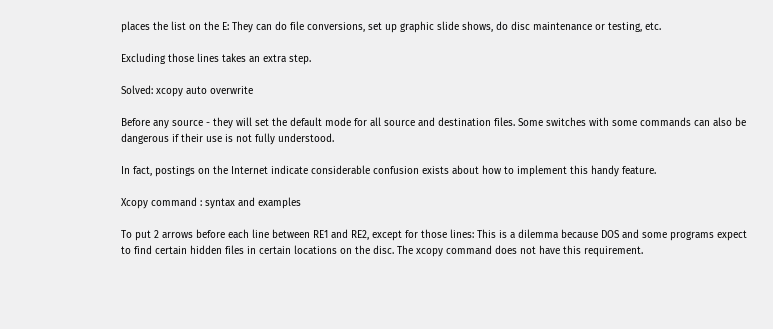places the list on the E: They can do file conversions, set up graphic slide shows, do disc maintenance or testing, etc.

Excluding those lines takes an extra step.

Solved: xcopy auto overwrite

Before any source - they will set the default mode for all source and destination files. Some switches with some commands can also be dangerous if their use is not fully understood.

In fact, postings on the Internet indicate considerable confusion exists about how to implement this handy feature.

Xcopy command : syntax and examples

To put 2 arrows before each line between RE1 and RE2, except for those lines: This is a dilemma because DOS and some programs expect to find certain hidden files in certain locations on the disc. The xcopy command does not have this requirement.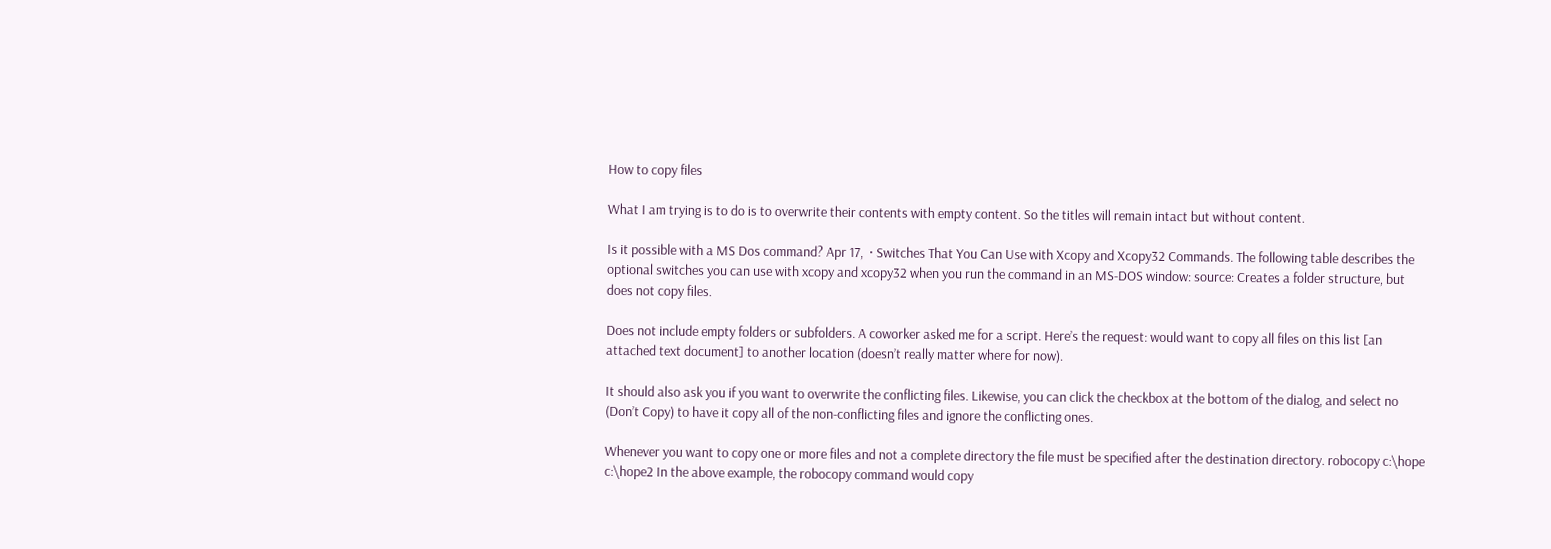How to copy files

What I am trying is to do is to overwrite their contents with empty content. So the titles will remain intact but without content.

Is it possible with a MS Dos command? Apr 17,  · Switches That You Can Use with Xcopy and Xcopy32 Commands. The following table describes the optional switches you can use with xcopy and xcopy32 when you run the command in an MS-DOS window: source: Creates a folder structure, but does not copy files.

Does not include empty folders or subfolders. A coworker asked me for a script. Here’s the request: would want to copy all files on this list [an attached text document] to another location (doesn’t really matter where for now).

It should also ask you if you want to overwrite the conflicting files. Likewise, you can click the checkbox at the bottom of the dialog, and select no (Don’t Copy) to have it copy all of the non-conflicting files and ignore the conflicting ones.

Whenever you want to copy one or more files and not a complete directory the file must be specified after the destination directory. robocopy c:\hope c:\hope2 In the above example, the robocopy command would copy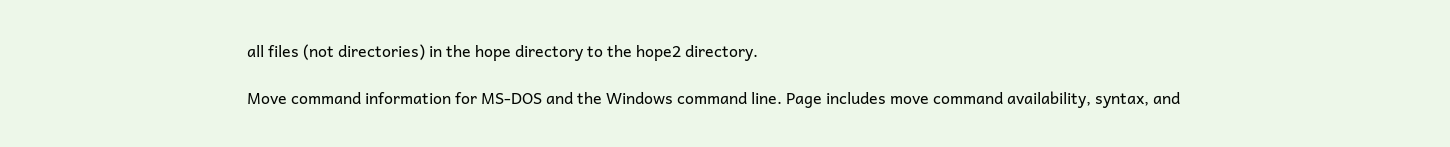all files (not directories) in the hope directory to the hope2 directory.

Move command information for MS-DOS and the Windows command line. Page includes move command availability, syntax, and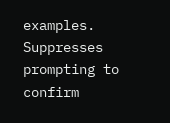examples. Suppresses prompting to confirm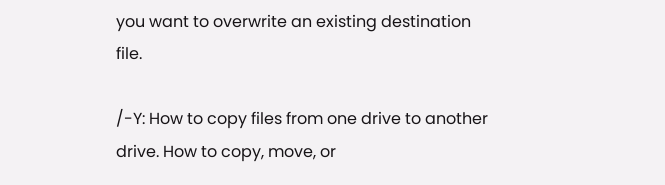you want to overwrite an existing destination file.

/-Y: How to copy files from one drive to another drive. How to copy, move, or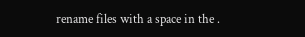rename files with a space in the .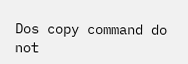Dos copy command do not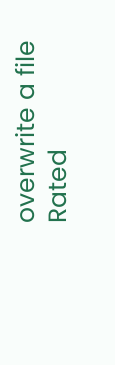overwrite a file
Rated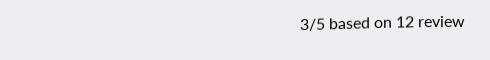3/5 based on 12 review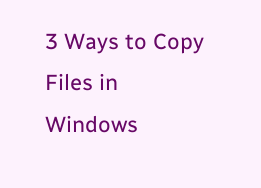3 Ways to Copy Files in Windows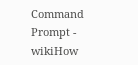Command Prompt - wikiHow